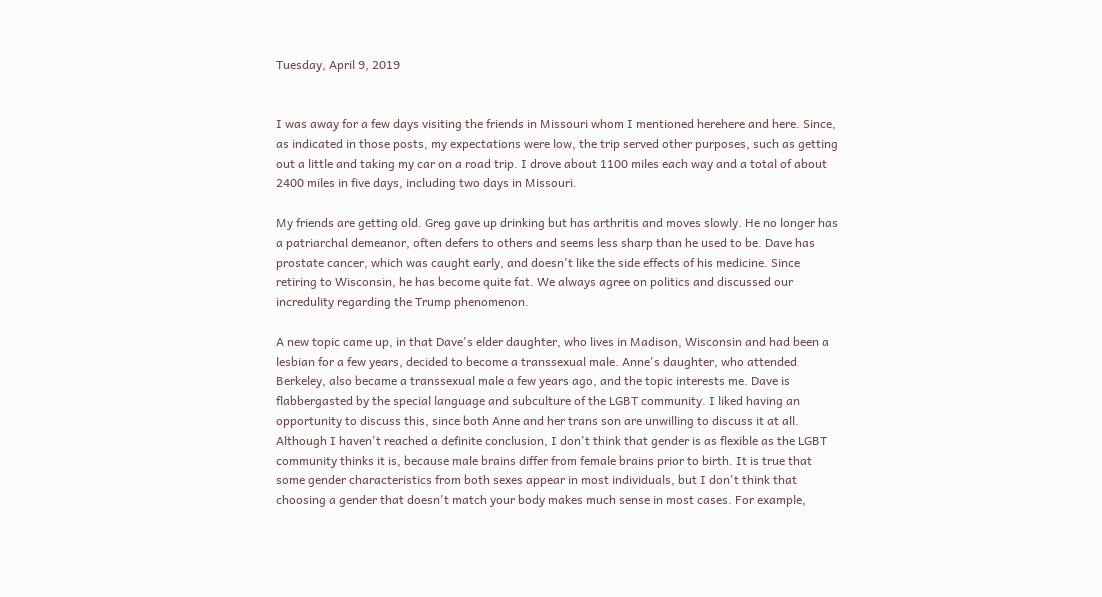Tuesday, April 9, 2019


I was away for a few days visiting the friends in Missouri whom I mentioned herehere and here. Since, as indicated in those posts, my expectations were low, the trip served other purposes, such as getting out a little and taking my car on a road trip. I drove about 1100 miles each way and a total of about 2400 miles in five days, including two days in Missouri.

My friends are getting old. Greg gave up drinking but has arthritis and moves slowly. He no longer has a patriarchal demeanor, often defers to others and seems less sharp than he used to be. Dave has prostate cancer, which was caught early, and doesn't like the side effects of his medicine. Since retiring to Wisconsin, he has become quite fat. We always agree on politics and discussed our incredulity regarding the Trump phenomenon.

A new topic came up, in that Dave's elder daughter, who lives in Madison, Wisconsin and had been a lesbian for a few years, decided to become a transsexual male. Anne's daughter, who attended Berkeley, also became a transsexual male a few years ago, and the topic interests me. Dave is flabbergasted by the special language and subculture of the LGBT community. I liked having an opportunity to discuss this, since both Anne and her trans son are unwilling to discuss it at all. Although I haven't reached a definite conclusion, I don't think that gender is as flexible as the LGBT community thinks it is, because male brains differ from female brains prior to birth. It is true that some gender characteristics from both sexes appear in most individuals, but I don't think that choosing a gender that doesn't match your body makes much sense in most cases. For example,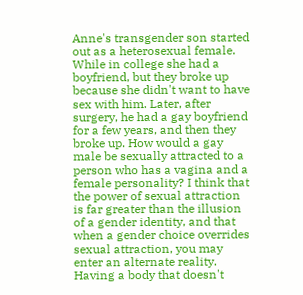Anne's transgender son started out as a heterosexual female. While in college she had a boyfriend, but they broke up because she didn't want to have sex with him. Later, after surgery, he had a gay boyfriend for a few years, and then they broke up. How would a gay male be sexually attracted to a person who has a vagina and a female personality? I think that the power of sexual attraction is far greater than the illusion of a gender identity, and that when a gender choice overrides sexual attraction, you may enter an alternate reality. Having a body that doesn't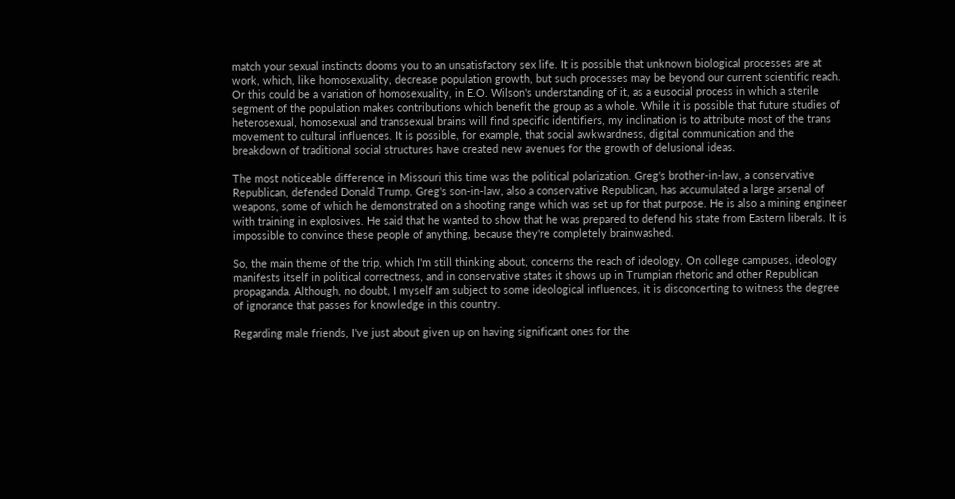match your sexual instincts dooms you to an unsatisfactory sex life. It is possible that unknown biological processes are at work, which, like homosexuality, decrease population growth, but such processes may be beyond our current scientific reach. Or this could be a variation of homosexuality, in E.O. Wilson's understanding of it, as a eusocial process in which a sterile segment of the population makes contributions which benefit the group as a whole. While it is possible that future studies of heterosexual, homosexual and transsexual brains will find specific identifiers, my inclination is to attribute most of the trans movement to cultural influences. It is possible, for example, that social awkwardness, digital communication and the breakdown of traditional social structures have created new avenues for the growth of delusional ideas.

The most noticeable difference in Missouri this time was the political polarization. Greg's brother-in-law, a conservative Republican, defended Donald Trump. Greg's son-in-law, also a conservative Republican, has accumulated a large arsenal of weapons, some of which he demonstrated on a shooting range which was set up for that purpose. He is also a mining engineer with training in explosives. He said that he wanted to show that he was prepared to defend his state from Eastern liberals. It is impossible to convince these people of anything, because they're completely brainwashed.

So, the main theme of the trip, which I'm still thinking about, concerns the reach of ideology. On college campuses, ideology manifests itself in political correctness, and in conservative states it shows up in Trumpian rhetoric and other Republican propaganda. Although, no doubt, I myself am subject to some ideological influences, it is disconcerting to witness the degree of ignorance that passes for knowledge in this country.

Regarding male friends, I've just about given up on having significant ones for the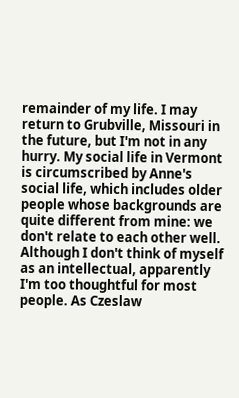remainder of my life. I may return to Grubville, Missouri in the future, but I'm not in any hurry. My social life in Vermont is circumscribed by Anne's social life, which includes older people whose backgrounds are quite different from mine: we don't relate to each other well. Although I don't think of myself as an intellectual, apparently I'm too thoughtful for most people. As Czeslaw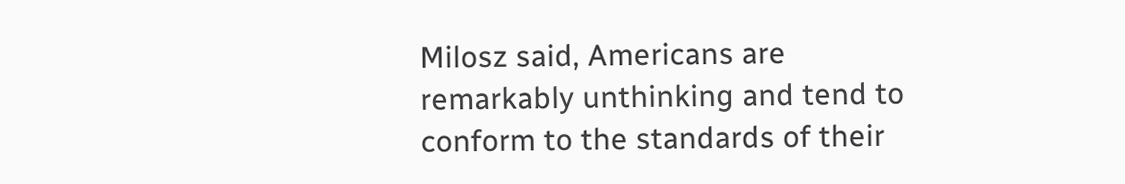Milosz said, Americans are remarkably unthinking and tend to conform to the standards of their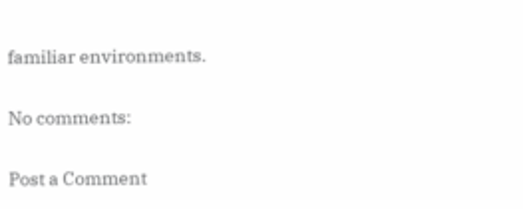familiar environments.

No comments:

Post a Comment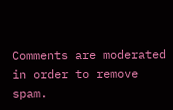Comments are moderated in order to remove spam.